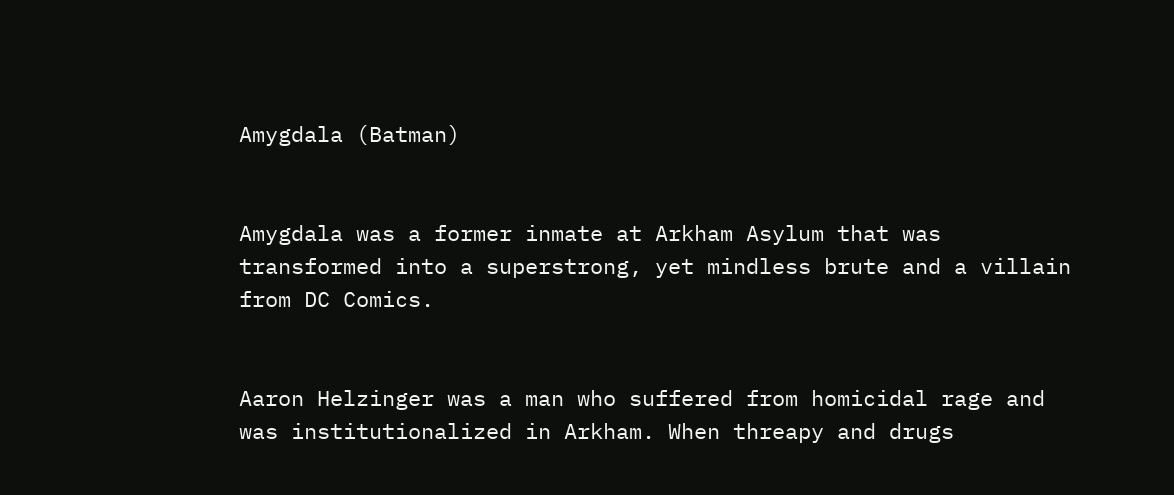Amygdala (Batman)


Amygdala was a former inmate at Arkham Asylum that was transformed into a superstrong, yet mindless brute and a villain from DC Comics.


Aaron Helzinger was a man who suffered from homicidal rage and was institutionalized in Arkham. When threapy and drugs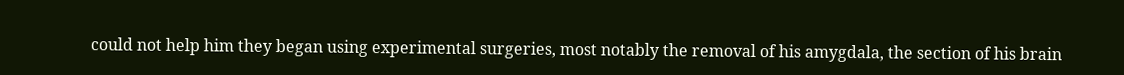could not help him they began using experimental surgeries, most notably the removal of his amygdala, the section of his brain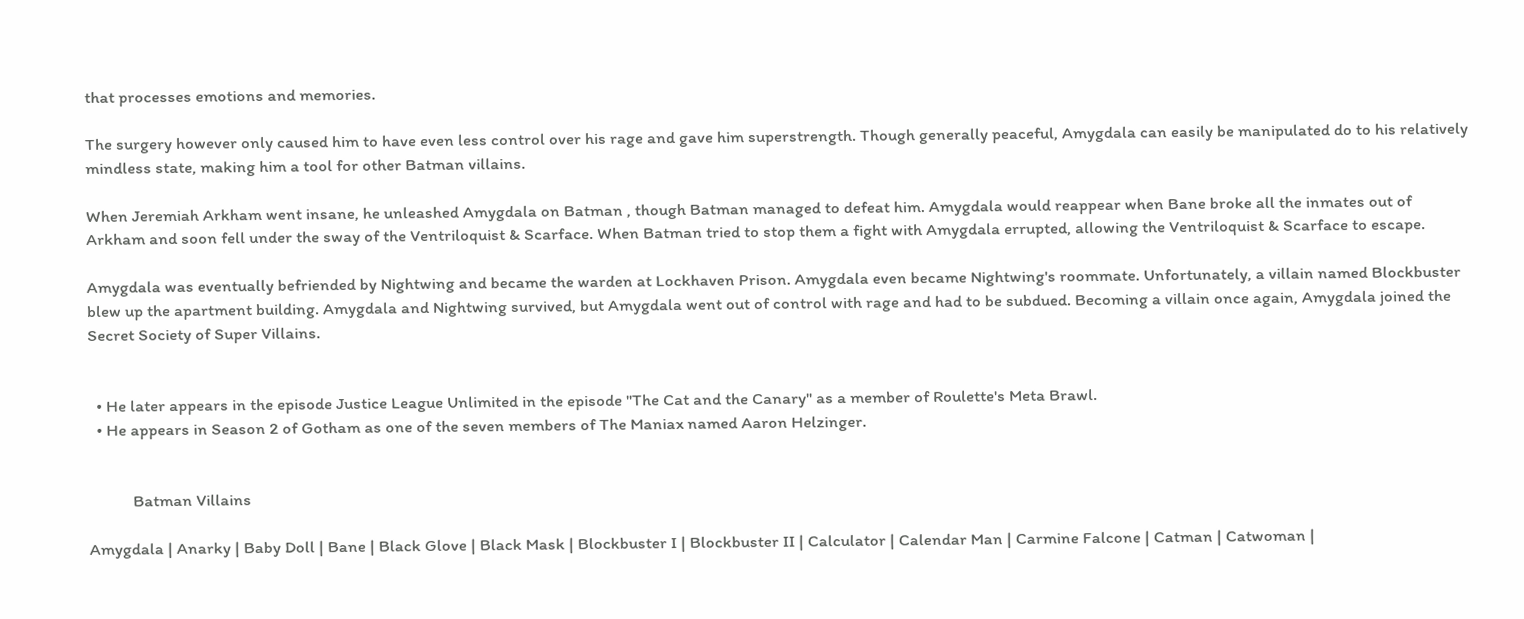that processes emotions and memories.

The surgery however only caused him to have even less control over his rage and gave him superstrength. Though generally peaceful, Amygdala can easily be manipulated do to his relatively mindless state, making him a tool for other Batman villains.

When Jeremiah Arkham went insane, he unleashed Amygdala on Batman , though Batman managed to defeat him. Amygdala would reappear when Bane broke all the inmates out of Arkham and soon fell under the sway of the Ventriloquist & Scarface. When Batman tried to stop them a fight with Amygdala errupted, allowing the Ventriloquist & Scarface to escape.

Amygdala was eventually befriended by Nightwing and became the warden at Lockhaven Prison. Amygdala even became Nightwing's roommate. Unfortunately, a villain named Blockbuster blew up the apartment building. Amygdala and Nightwing survived, but Amygdala went out of control with rage and had to be subdued. Becoming a villain once again, Amygdala joined the Secret Society of Super Villains.


  • He later appears in the episode Justice League Unlimited in the episode "The Cat and the Canary" as a member of Roulette's Meta Brawl.
  • He appears in Season 2 of Gotham as one of the seven members of The Maniax named Aaron Helzinger.


           Batman Villains

Amygdala | Anarky | Baby Doll | Bane | Black Glove | Black Mask | Blockbuster I | Blockbuster II | Calculator | Calendar Man | Carmine Falcone | Catman | Catwoman |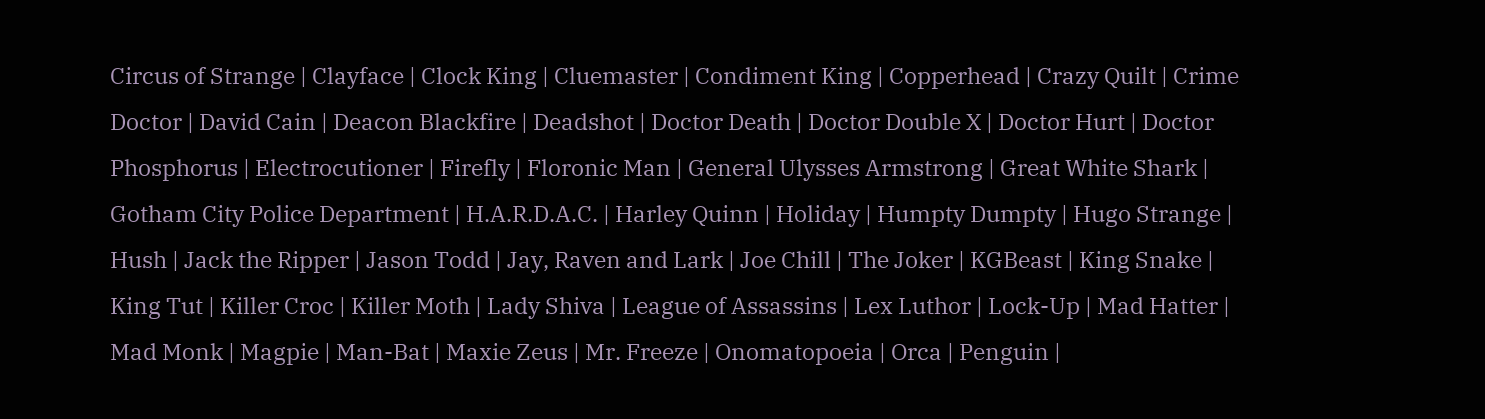Circus of Strange | Clayface | Clock King | Cluemaster | Condiment King | Copperhead | Crazy Quilt | Crime Doctor | David Cain | Deacon Blackfire | Deadshot | Doctor Death | Doctor Double X | Doctor Hurt | Doctor Phosphorus | Electrocutioner | Firefly | Floronic Man | General Ulysses Armstrong | Great White Shark | Gotham City Police Department | H.A.R.D.A.C. | Harley Quinn | Holiday | Humpty Dumpty | Hugo Strange | Hush | Jack the Ripper | Jason Todd | Jay, Raven and Lark | Joe Chill | The Joker | KGBeast | King Snake | King Tut | Killer Croc | Killer Moth | Lady Shiva | League of Assassins | Lex Luthor | Lock-Up | Mad Hatter | Mad Monk | Magpie | Man-Bat | Maxie Zeus | Mr. Freeze | Onomatopoeia | Orca | Penguin |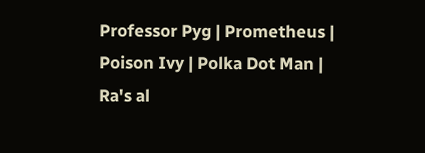Professor Pyg | Prometheus | Poison Ivy | Polka Dot Man | Ra's al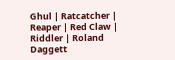Ghul | Ratcatcher | Reaper | Red Claw | Riddler | Roland Daggett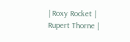| Roxy Rocket | Rupert Thorne |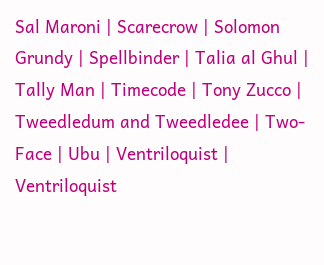Sal Maroni | Scarecrow | Solomon Grundy | Spellbinder | Talia al Ghul | Tally Man | Timecode | Tony Zucco | Tweedledum and Tweedledee | Two-Face | Ubu | Ventriloquist | Ventriloquist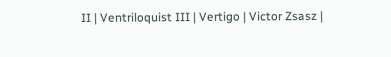II | Ventriloquist III | Vertigo | Victor Zsasz |